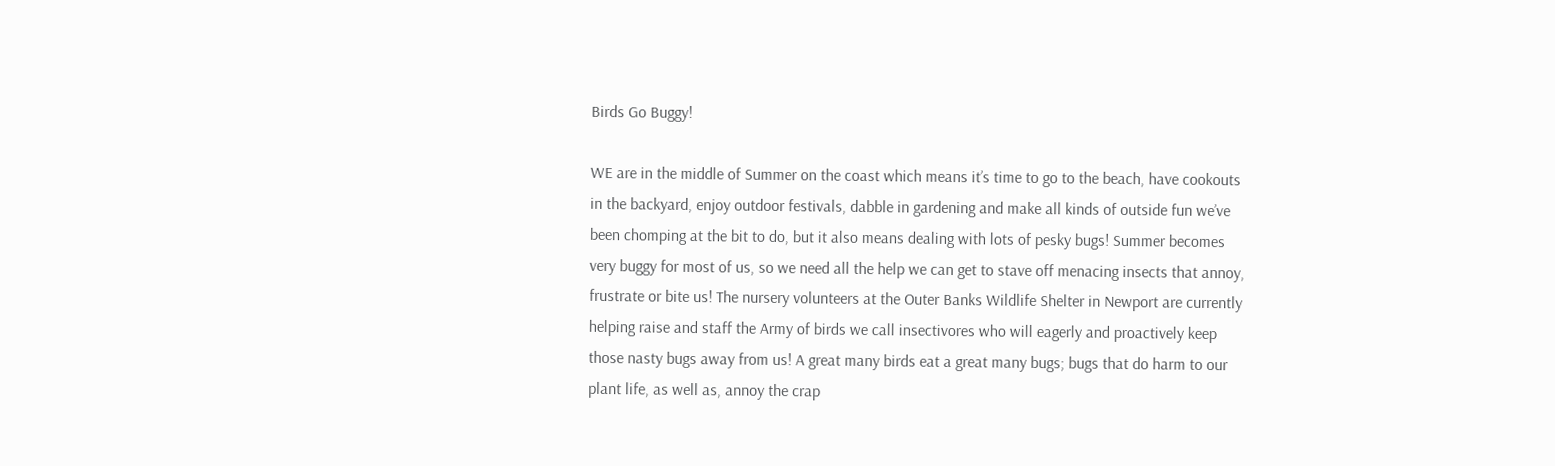Birds Go Buggy!

WE are in the middle of Summer on the coast which means it’s time to go to the beach, have cookouts in the backyard, enjoy outdoor festivals, dabble in gardening and make all kinds of outside fun we’ve been chomping at the bit to do, but it also means dealing with lots of pesky bugs! Summer becomes very buggy for most of us, so we need all the help we can get to stave off menacing insects that annoy, frustrate or bite us! The nursery volunteers at the Outer Banks Wildlife Shelter in Newport are currently helping raise and staff the Army of birds we call insectivores who will eagerly and proactively keep those nasty bugs away from us! A great many birds eat a great many bugs; bugs that do harm to our plant life, as well as, annoy the crap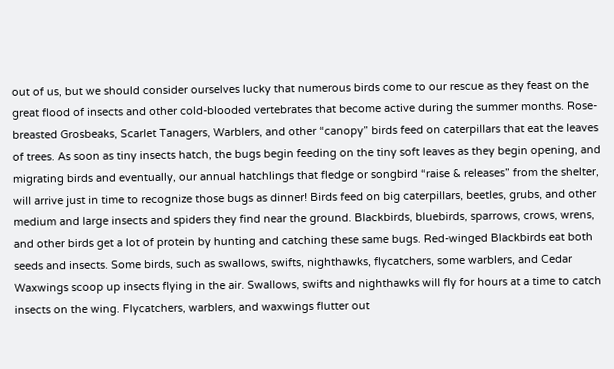out of us, but we should consider ourselves lucky that numerous birds come to our rescue as they feast on the great flood of insects and other cold-blooded vertebrates that become active during the summer months. Rose-breasted Grosbeaks, Scarlet Tanagers, Warblers, and other “canopy” birds feed on caterpillars that eat the leaves of trees. As soon as tiny insects hatch, the bugs begin feeding on the tiny soft leaves as they begin opening, and migrating birds and eventually, our annual hatchlings that fledge or songbird “raise & releases” from the shelter, will arrive just in time to recognize those bugs as dinner! Birds feed on big caterpillars, beetles, grubs, and other medium and large insects and spiders they find near the ground. Blackbirds, bluebirds, sparrows, crows, wrens, and other birds get a lot of protein by hunting and catching these same bugs. Red-winged Blackbirds eat both seeds and insects. Some birds, such as swallows, swifts, nighthawks, flycatchers, some warblers, and Cedar Waxwings scoop up insects flying in the air. Swallows, swifts and nighthawks will fly for hours at a time to catch insects on the wing. Flycatchers, warblers, and waxwings flutter out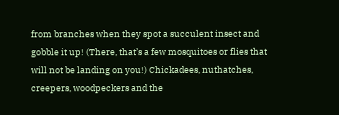from branches when they spot a succulent insect and gobble it up! (There, that’s a few mosquitoes or flies that will not be landing on you!) Chickadees, nuthatches, creepers, woodpeckers and the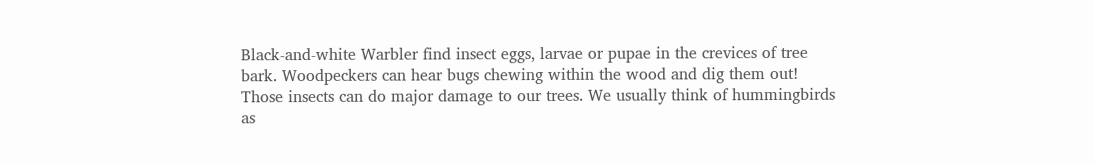Black-and-white Warbler find insect eggs, larvae or pupae in the crevices of tree bark. Woodpeckers can hear bugs chewing within the wood and dig them out! Those insects can do major damage to our trees. We usually think of hummingbirds as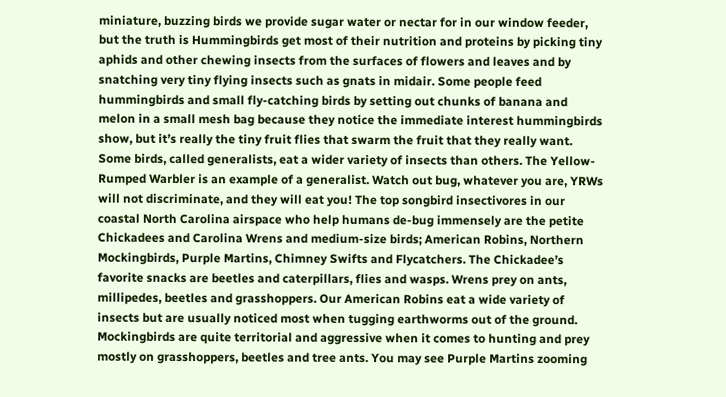miniature, buzzing birds we provide sugar water or nectar for in our window feeder, but the truth is Hummingbirds get most of their nutrition and proteins by picking tiny aphids and other chewing insects from the surfaces of flowers and leaves and by snatching very tiny flying insects such as gnats in midair. Some people feed hummingbirds and small fly-catching birds by setting out chunks of banana and melon in a small mesh bag because they notice the immediate interest hummingbirds show, but it’s really the tiny fruit flies that swarm the fruit that they really want. Some birds, called generalists, eat a wider variety of insects than others. The Yellow-Rumped Warbler is an example of a generalist. Watch out bug, whatever you are, YRWs will not discriminate, and they will eat you! The top songbird insectivores in our coastal North Carolina airspace who help humans de-bug immensely are the petite Chickadees and Carolina Wrens and medium-size birds; American Robins, Northern Mockingbirds, Purple Martins, Chimney Swifts and Flycatchers. The Chickadee’s favorite snacks are beetles and caterpillars, flies and wasps. Wrens prey on ants, millipedes, beetles and grasshoppers. Our American Robins eat a wide variety of insects but are usually noticed most when tugging earthworms out of the ground. Mockingbirds are quite territorial and aggressive when it comes to hunting and prey mostly on grasshoppers, beetles and tree ants. You may see Purple Martins zooming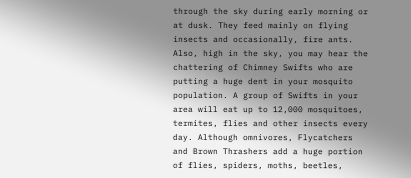through the sky during early morning or at dusk. They feed mainly on flying insects and occasionally, fire ants. Also, high in the sky, you may hear the chattering of Chimney Swifts who are putting a huge dent in your mosquito population. A group of Swifts in your area will eat up to 12,000 mosquitoes, termites, flies and other insects every day. Although omnivores, Flycatchers and Brown Thrashers add a huge portion of flies, spiders, moths, beetles,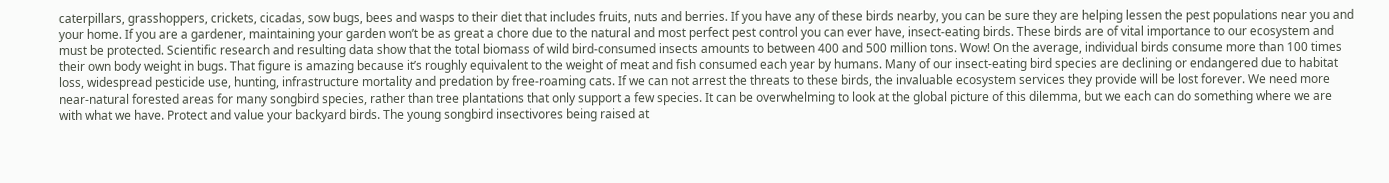caterpillars, grasshoppers, crickets, cicadas, sow bugs, bees and wasps to their diet that includes fruits, nuts and berries. If you have any of these birds nearby, you can be sure they are helping lessen the pest populations near you and your home. If you are a gardener, maintaining your garden won’t be as great a chore due to the natural and most perfect pest control you can ever have, insect-eating birds. These birds are of vital importance to our ecosystem and must be protected. Scientific research and resulting data show that the total biomass of wild bird-consumed insects amounts to between 400 and 500 million tons. Wow! On the average, individual birds consume more than 100 times their own body weight in bugs. That figure is amazing because it’s roughly equivalent to the weight of meat and fish consumed each year by humans. Many of our insect-eating bird species are declining or endangered due to habitat loss, widespread pesticide use, hunting, infrastructure mortality and predation by free-roaming cats. If we can not arrest the threats to these birds, the invaluable ecosystem services they provide will be lost forever. We need more near-natural forested areas for many songbird species, rather than tree plantations that only support a few species. It can be overwhelming to look at the global picture of this dilemma, but we each can do something where we are with what we have. Protect and value your backyard birds. The young songbird insectivores being raised at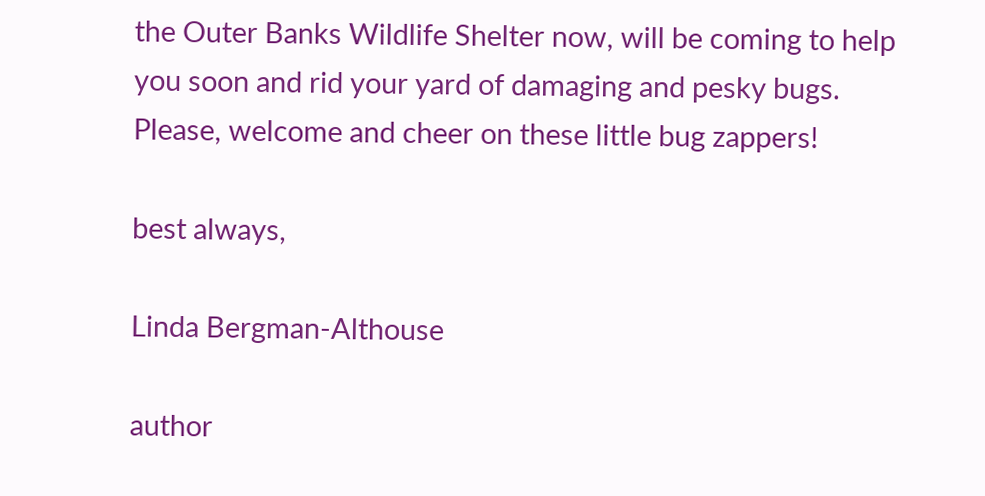the Outer Banks Wildlife Shelter now, will be coming to help you soon and rid your yard of damaging and pesky bugs. Please, welcome and cheer on these little bug zappers!

best always,

Linda Bergman-Althouse

author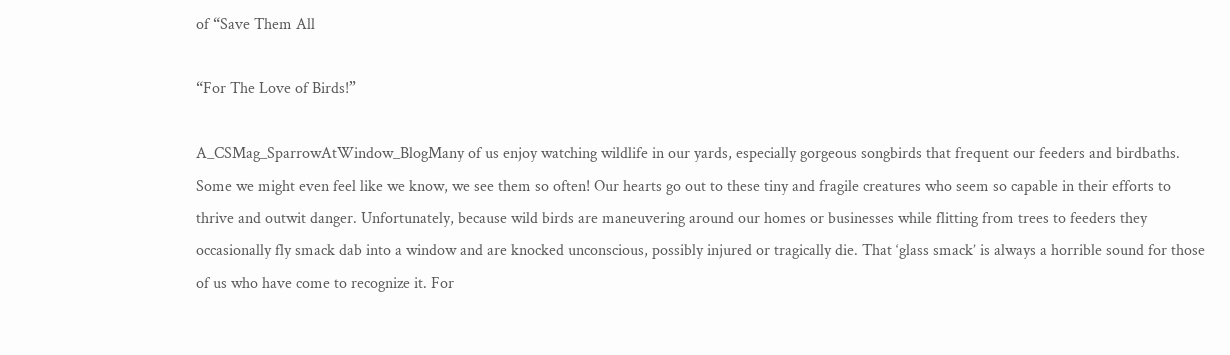of “Save Them All

“For The Love of Birds!”

A_CSMag_SparrowAtWindow_BlogMany of us enjoy watching wildlife in our yards, especially gorgeous songbirds that frequent our feeders and birdbaths. Some we might even feel like we know, we see them so often! Our hearts go out to these tiny and fragile creatures who seem so capable in their efforts to thrive and outwit danger. Unfortunately, because wild birds are maneuvering around our homes or businesses while flitting from trees to feeders they occasionally fly smack dab into a window and are knocked unconscious, possibly injured or tragically die. That ‘glass smack’ is always a horrible sound for those of us who have come to recognize it. For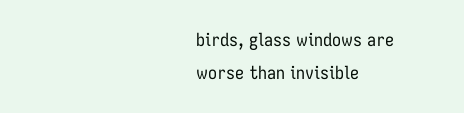birds, glass windows are worse than invisible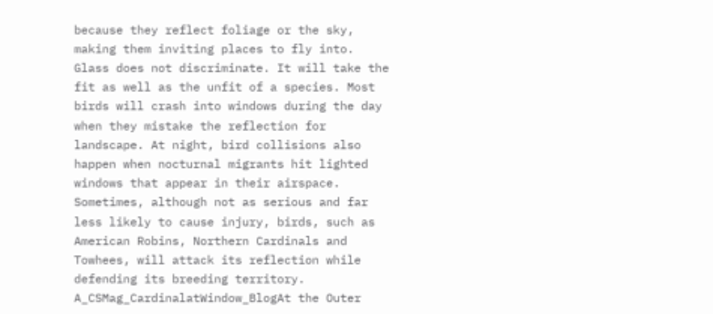because they reflect foliage or the sky, making them inviting places to fly into. Glass does not discriminate. It will take the fit as well as the unfit of a species. Most birds will crash into windows during the day when they mistake the reflection for landscape. At night, bird collisions also happen when nocturnal migrants hit lighted windows that appear in their airspace. Sometimes, although not as serious and far less likely to cause injury, birds, such as American Robins, Northern Cardinals and Towhees, will attack its reflection while defending its breeding territory. A_CSMag_CardinalatWindow_BlogAt the Outer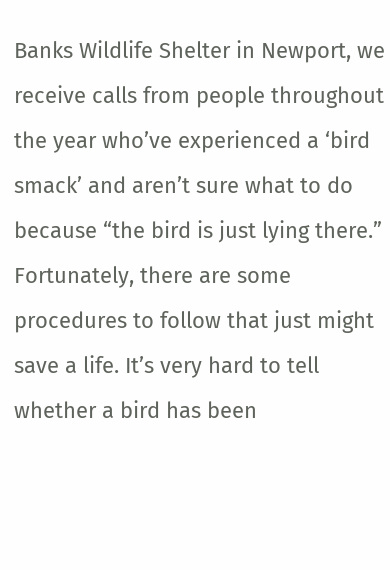Banks Wildlife Shelter in Newport, we receive calls from people throughout the year who’ve experienced a ‘bird smack’ and aren’t sure what to do because “the bird is just lying there.” Fortunately, there are some procedures to follow that just might save a life. It’s very hard to tell whether a bird has been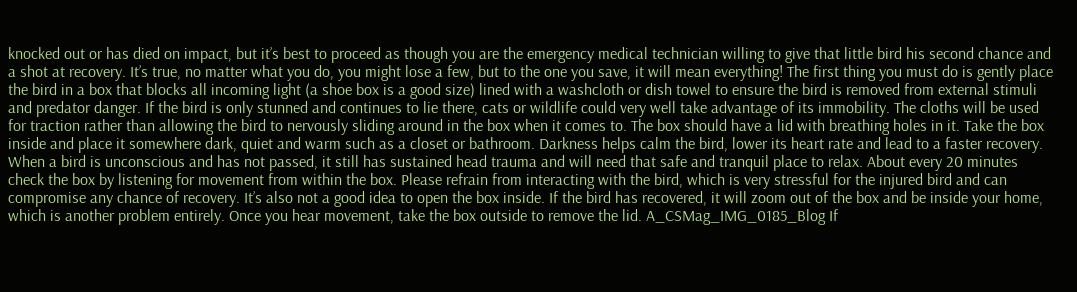knocked out or has died on impact, but it’s best to proceed as though you are the emergency medical technician willing to give that little bird his second chance and a shot at recovery. It’s true, no matter what you do, you might lose a few, but to the one you save, it will mean everything! The first thing you must do is gently place the bird in a box that blocks all incoming light (a shoe box is a good size) lined with a washcloth or dish towel to ensure the bird is removed from external stimuli and predator danger. If the bird is only stunned and continues to lie there, cats or wildlife could very well take advantage of its immobility. The cloths will be used for traction rather than allowing the bird to nervously sliding around in the box when it comes to. The box should have a lid with breathing holes in it. Take the box inside and place it somewhere dark, quiet and warm such as a closet or bathroom. Darkness helps calm the bird, lower its heart rate and lead to a faster recovery. When a bird is unconscious and has not passed, it still has sustained head trauma and will need that safe and tranquil place to relax. About every 20 minutes check the box by listening for movement from within the box. Please refrain from interacting with the bird, which is very stressful for the injured bird and can compromise any chance of recovery. It’s also not a good idea to open the box inside. If the bird has recovered, it will zoom out of the box and be inside your home, which is another problem entirely. Once you hear movement, take the box outside to remove the lid. A_CSMag_IMG_0185_Blog If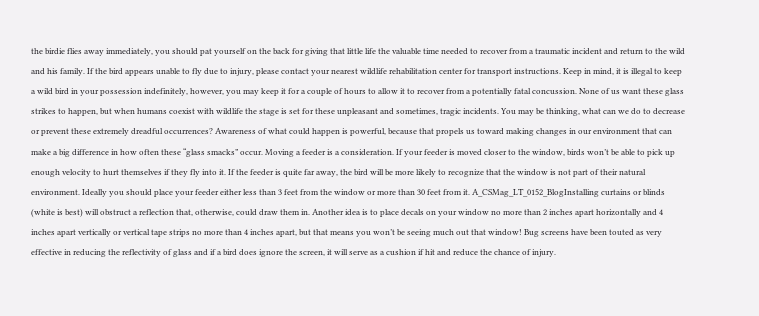the birdie flies away immediately, you should pat yourself on the back for giving that little life the valuable time needed to recover from a traumatic incident and return to the wild and his family. If the bird appears unable to fly due to injury, please contact your nearest wildlife rehabilitation center for transport instructions. Keep in mind, it is illegal to keep a wild bird in your possession indefinitely, however, you may keep it for a couple of hours to allow it to recover from a potentially fatal concussion. None of us want these glass strikes to happen, but when humans coexist with wildlife the stage is set for these unpleasant and sometimes, tragic incidents. You may be thinking, what can we do to decrease or prevent these extremely dreadful occurrences? Awareness of what could happen is powerful, because that propels us toward making changes in our environment that can make a big difference in how often these “glass smacks” occur. Moving a feeder is a consideration. If your feeder is moved closer to the window, birds won’t be able to pick up enough velocity to hurt themselves if they fly into it. If the feeder is quite far away, the bird will be more likely to recognize that the window is not part of their natural environment. Ideally you should place your feeder either less than 3 feet from the window or more than 30 feet from it. A_CSMag_LT_0152_BlogInstalling curtains or blinds (white is best) will obstruct a reflection that, otherwise, could draw them in. Another idea is to place decals on your window no more than 2 inches apart horizontally and 4 inches apart vertically or vertical tape strips no more than 4 inches apart, but that means you won’t be seeing much out that window! Bug screens have been touted as very effective in reducing the reflectivity of glass and if a bird does ignore the screen, it will serve as a cushion if hit and reduce the chance of injury.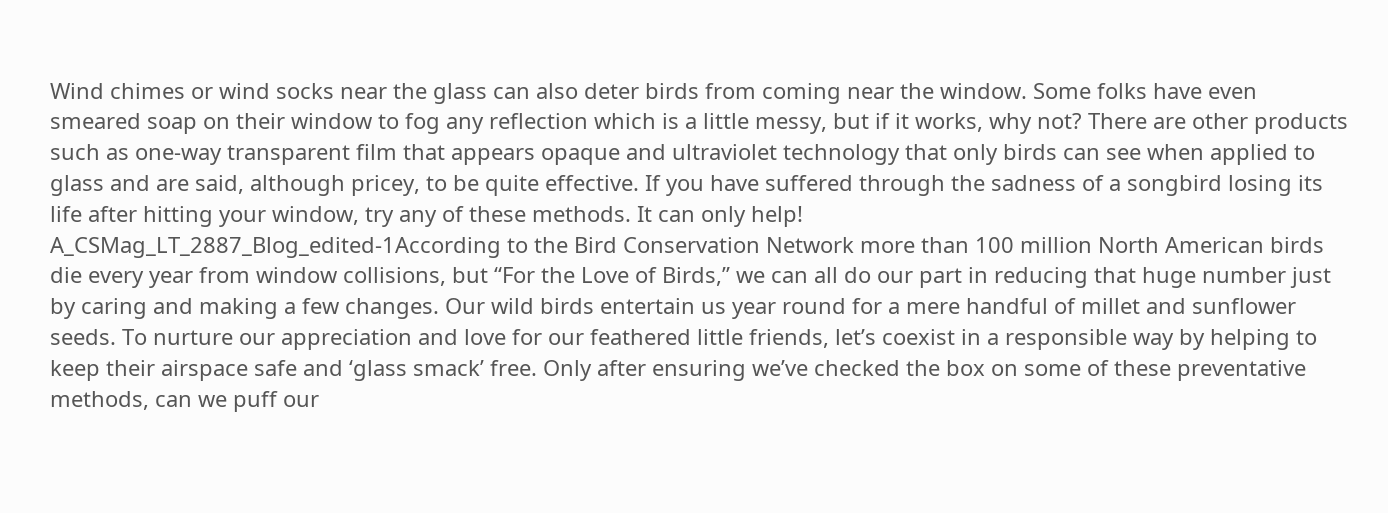Wind chimes or wind socks near the glass can also deter birds from coming near the window. Some folks have even smeared soap on their window to fog any reflection which is a little messy, but if it works, why not? There are other products such as one-way transparent film that appears opaque and ultraviolet technology that only birds can see when applied to glass and are said, although pricey, to be quite effective. If you have suffered through the sadness of a songbird losing its life after hitting your window, try any of these methods. It can only help!
A_CSMag_LT_2887_Blog_edited-1According to the Bird Conservation Network more than 100 million North American birds die every year from window collisions, but “For the Love of Birds,” we can all do our part in reducing that huge number just by caring and making a few changes. Our wild birds entertain us year round for a mere handful of millet and sunflower seeds. To nurture our appreciation and love for our feathered little friends, let’s coexist in a responsible way by helping to keep their airspace safe and ‘glass smack’ free. Only after ensuring we’ve checked the box on some of these preventative methods, can we puff our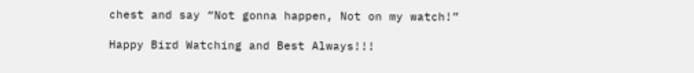chest and say “Not gonna happen, Not on my watch!”

Happy Bird Watching and Best Always!!!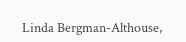Linda Bergman-Althouse,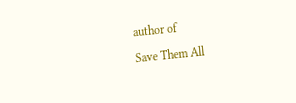author of

Save Them All